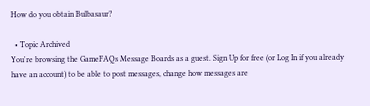How do you obtain Bulbasaur?

  • Topic Archived
You're browsing the GameFAQs Message Boards as a guest. Sign Up for free (or Log In if you already have an account) to be able to post messages, change how messages are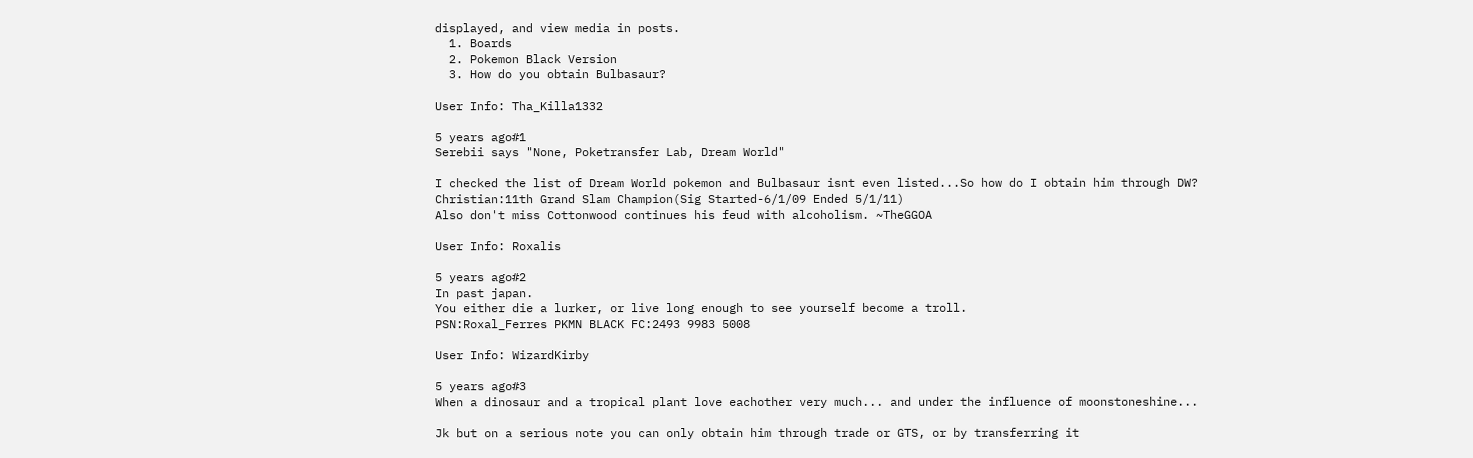displayed, and view media in posts.
  1. Boards
  2. Pokemon Black Version
  3. How do you obtain Bulbasaur?

User Info: Tha_Killa1332

5 years ago#1
Serebii says "None, Poketransfer Lab, Dream World"

I checked the list of Dream World pokemon and Bulbasaur isnt even listed...So how do I obtain him through DW?
Christian:11th Grand Slam Champion(Sig Started-6/1/09 Ended 5/1/11)
Also don't miss Cottonwood continues his feud with alcoholism. ~TheGGOA

User Info: Roxalis

5 years ago#2
In past japan.
You either die a lurker, or live long enough to see yourself become a troll.
PSN:Roxal_Ferres PKMN BLACK FC:2493 9983 5008

User Info: WizardKirby

5 years ago#3
When a dinosaur and a tropical plant love eachother very much... and under the influence of moonstoneshine...

Jk but on a serious note you can only obtain him through trade or GTS, or by transferring it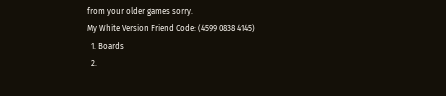from your older games sorry.
My White Version Friend Code: (4599 0838 4145)
  1. Boards
  2.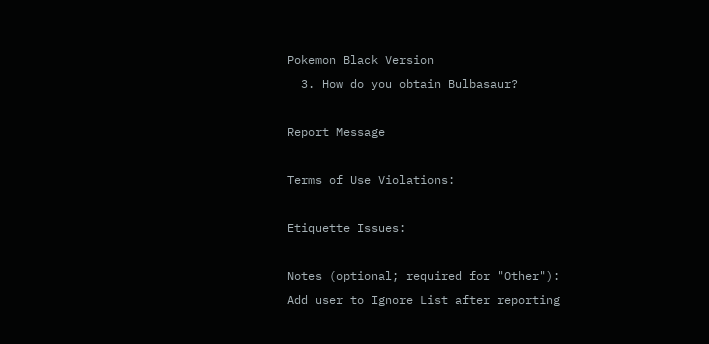Pokemon Black Version
  3. How do you obtain Bulbasaur?

Report Message

Terms of Use Violations:

Etiquette Issues:

Notes (optional; required for "Other"):
Add user to Ignore List after reporting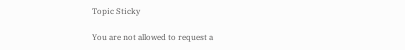Topic Sticky

You are not allowed to request a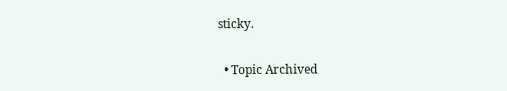sticky.

  • Topic Archived